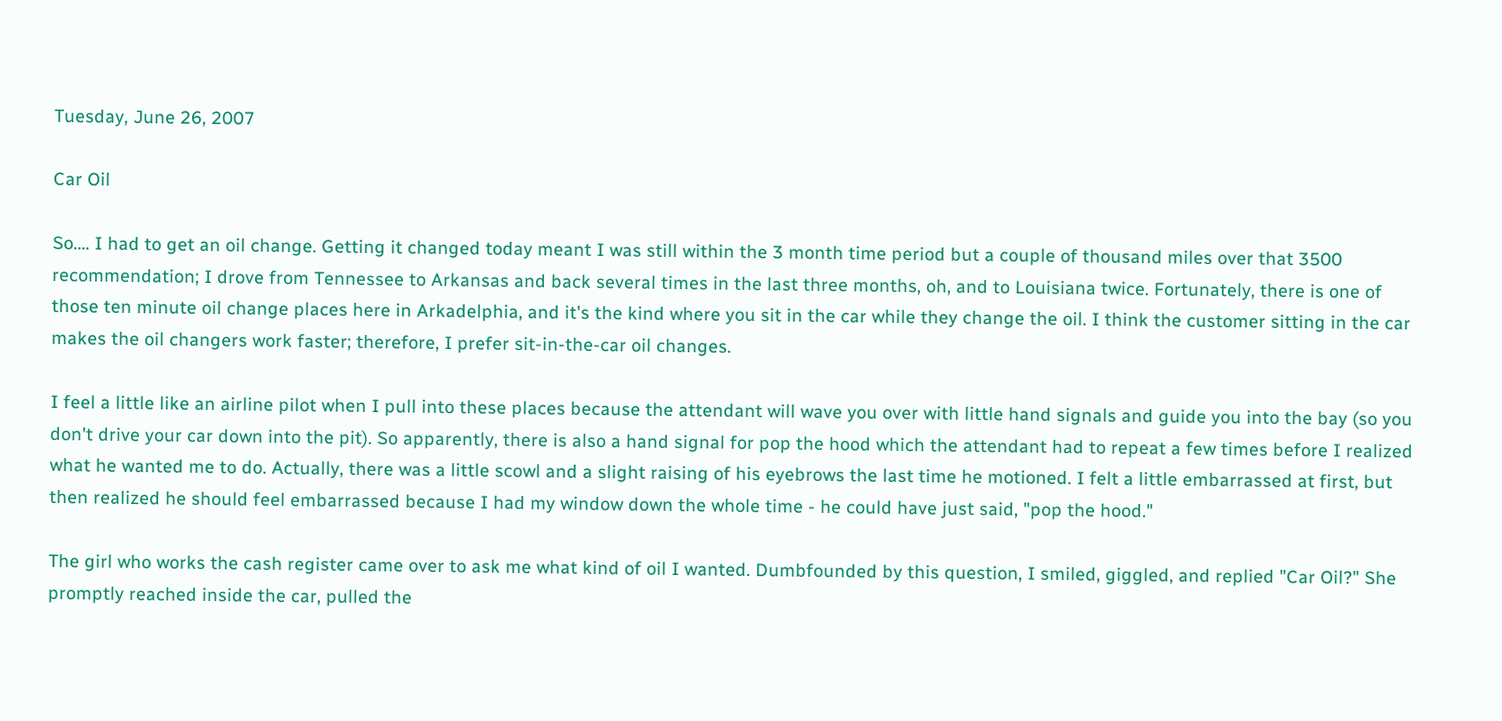Tuesday, June 26, 2007

Car Oil

So.... I had to get an oil change. Getting it changed today meant I was still within the 3 month time period but a couple of thousand miles over that 3500 recommendation; I drove from Tennessee to Arkansas and back several times in the last three months, oh, and to Louisiana twice. Fortunately, there is one of those ten minute oil change places here in Arkadelphia, and it's the kind where you sit in the car while they change the oil. I think the customer sitting in the car makes the oil changers work faster; therefore, I prefer sit-in-the-car oil changes.

I feel a little like an airline pilot when I pull into these places because the attendant will wave you over with little hand signals and guide you into the bay (so you don't drive your car down into the pit). So apparently, there is also a hand signal for pop the hood which the attendant had to repeat a few times before I realized what he wanted me to do. Actually, there was a little scowl and a slight raising of his eyebrows the last time he motioned. I felt a little embarrassed at first, but then realized he should feel embarrassed because I had my window down the whole time - he could have just said, "pop the hood."

The girl who works the cash register came over to ask me what kind of oil I wanted. Dumbfounded by this question, I smiled, giggled, and replied "Car Oil?" She promptly reached inside the car, pulled the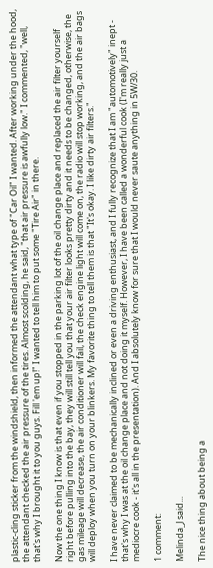plastic-cling sticker from the windshield, then informed the attendant what type of "Car Oil" I wanted. After working under the hood, the attendant checked the air pressure of the tires. Almost scolding, he said, "that air pressure is awfully low." I commented, "well, that's why I brought it to you guys. Fill 'em up!" I wanted to tell him to put some "Tire Air" in there.

Now the one thing I know is that even if you stopped in the parking lot of the oil change place and replaced the air filter yourself right before pulling into the bay, they will still tell you that your air filter looks pretty dirty and it needs to be changed, otherwise, the gas mileage will decrease, the air conditioner will fail, the check engine light will come on, the radio will stop working, and the air bags will deploy when you turn on your blinkers. My favorite thing to tell them is that "It's okay. I like dirty air filters."

I have never claimed to be mechanically inclined or even a driving enthusiast, and I fully recognize that I am "automotively" inept - that's why I was at the oil change place and not doing it myself. However, I have been called a wonderful cook (I'm really just a mediocre cook - it's all in the presentation). And I absolutely know for sure that I would never saute anything in 5W/30.

1 comment:

Melinda_J said...

The nice thing about being a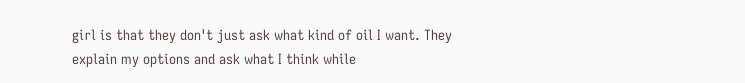girl is that they don't just ask what kind of oil I want. They explain my options and ask what I think while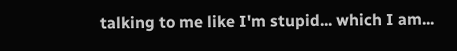talking to me like I'm stupid... which I am...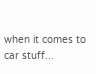when it comes to car stuff...